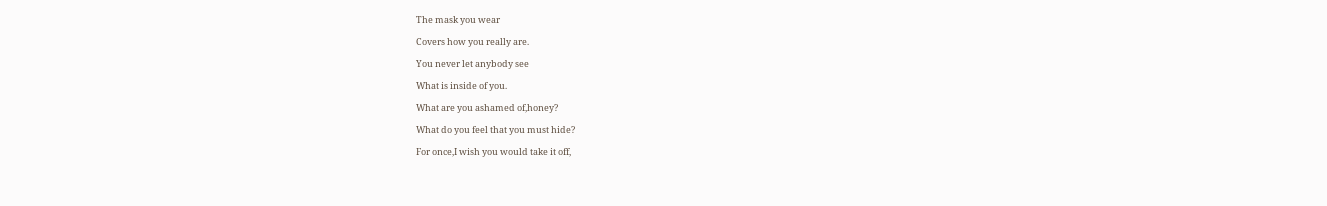The mask you wear

Covers how you really are.

You never let anybody see

What is inside of you.

What are you ashamed of,honey?

What do you feel that you must hide?

For once,I wish you would take it off,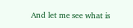And let me see what is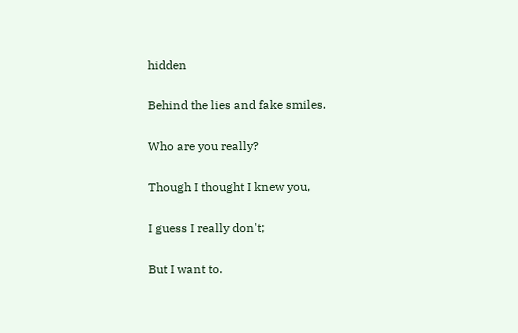hidden

Behind the lies and fake smiles.

Who are you really?

Though I thought I knew you,

I guess I really don't;

But I want to.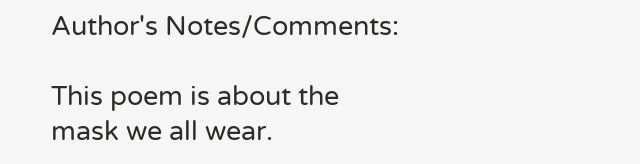Author's Notes/Comments:

This poem is about the mask we all wear.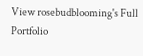View rosebudblooming's Full Portfolio